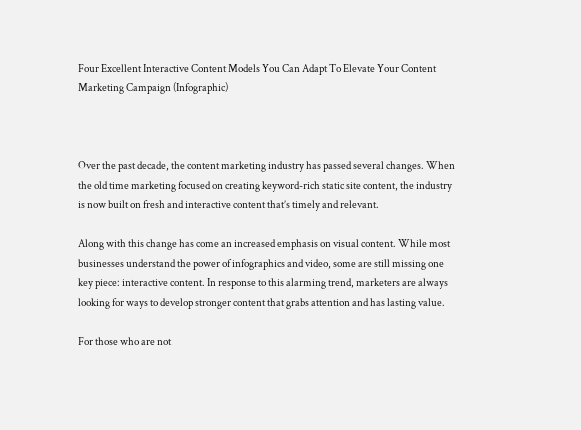Four Excellent Interactive Content Models You Can Adapt To Elevate Your Content Marketing Campaign (Infographic)



Over the past decade, the content marketing industry has passed several changes. When the old time marketing focused on creating keyword-rich static site content, the industry is now built on fresh and interactive content that’s timely and relevant.

Along with this change has come an increased emphasis on visual content. While most businesses understand the power of infographics and video, some are still missing one key piece: interactive content. In response to this alarming trend, marketers are always looking for ways to develop stronger content that grabs attention and has lasting value.

For those who are not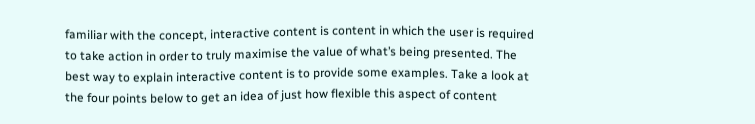familiar with the concept, interactive content is content in which the user is required to take action in order to truly maximise the value of what’s being presented. The best way to explain interactive content is to provide some examples. Take a look at the four points below to get an idea of just how flexible this aspect of content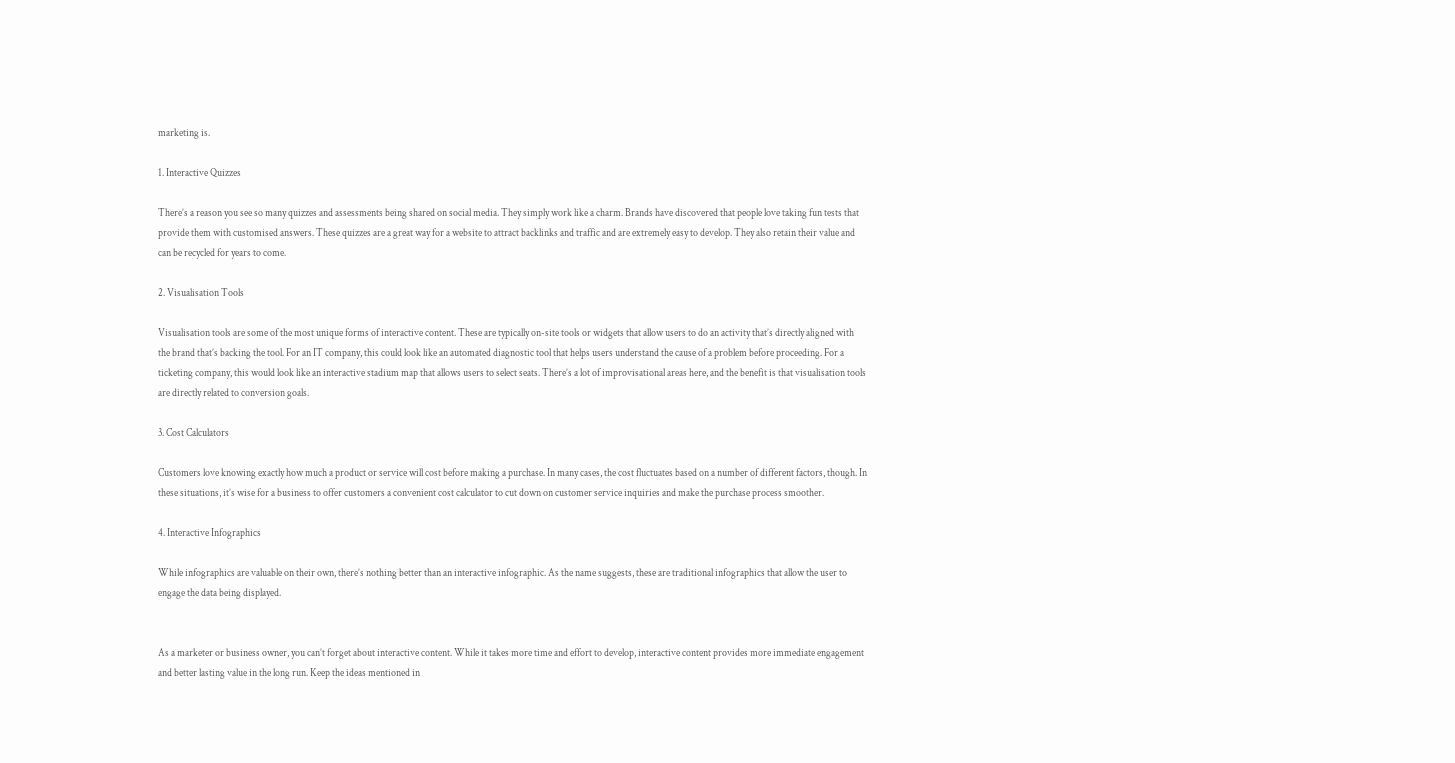marketing is.

1. Interactive Quizzes

There’s a reason you see so many quizzes and assessments being shared on social media. They simply work like a charm. Brands have discovered that people love taking fun tests that provide them with customised answers. These quizzes are a great way for a website to attract backlinks and traffic and are extremely easy to develop. They also retain their value and can be recycled for years to come.

2. Visualisation Tools

Visualisation tools are some of the most unique forms of interactive content. These are typically on-site tools or widgets that allow users to do an activity that’s directly aligned with the brand that’s backing the tool. For an IT company, this could look like an automated diagnostic tool that helps users understand the cause of a problem before proceeding. For a ticketing company, this would look like an interactive stadium map that allows users to select seats. There’s a lot of improvisational areas here, and the benefit is that visualisation tools are directly related to conversion goals.

3. Cost Calculators

Customers love knowing exactly how much a product or service will cost before making a purchase. In many cases, the cost fluctuates based on a number of different factors, though. In these situations, it’s wise for a business to offer customers a convenient cost calculator to cut down on customer service inquiries and make the purchase process smoother.

4. Interactive Infographics

While infographics are valuable on their own, there’s nothing better than an interactive infographic. As the name suggests, these are traditional infographics that allow the user to engage the data being displayed.


As a marketer or business owner, you can’t forget about interactive content. While it takes more time and effort to develop, interactive content provides more immediate engagement and better lasting value in the long run. Keep the ideas mentioned in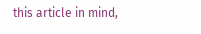this article in mind,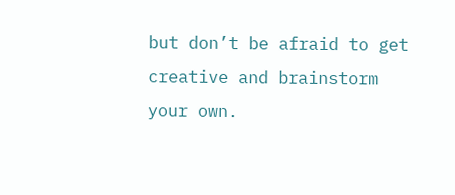but don’t be afraid to get creative and brainstorm your own.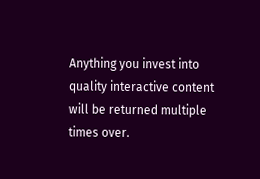Anything you invest into quality interactive content will be returned multiple times over.